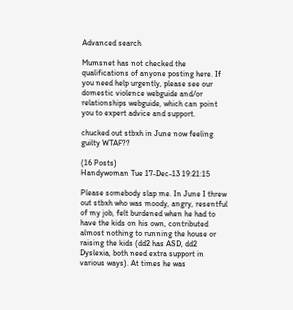Advanced search

Mumsnet has not checked the qualifications of anyone posting here. If you need help urgently, please see our domestic violence webguide and/or relationships webguide, which can point you to expert advice and support.

chucked out stbxh in June now feeling guilty WTAF??

(16 Posts)
Handywoman Tue 17-Dec-13 19:21:15

Please somebody slap me. In June I threw out stbxh who was moody, angry, resentful of my job, felt burdened when he had to have the kids on his own, contributed almost nothing to running the house or raising the kids (dd2 has ASD, dd2 Dyslexia, both need extra support in various ways). At times he was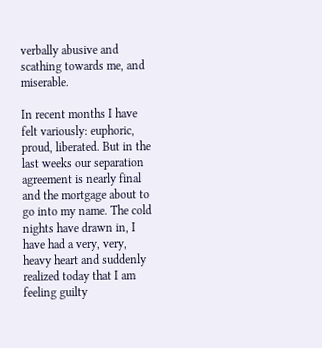verbally abusive and scathing towards me, and miserable.

In recent months I have felt variously: euphoric, proud, liberated. But in the last weeks our separation agreement is nearly final and the mortgage about to go into my name. The cold nights have drawn in, I have had a very, very, heavy heart and suddenly realized today that I am feeling guilty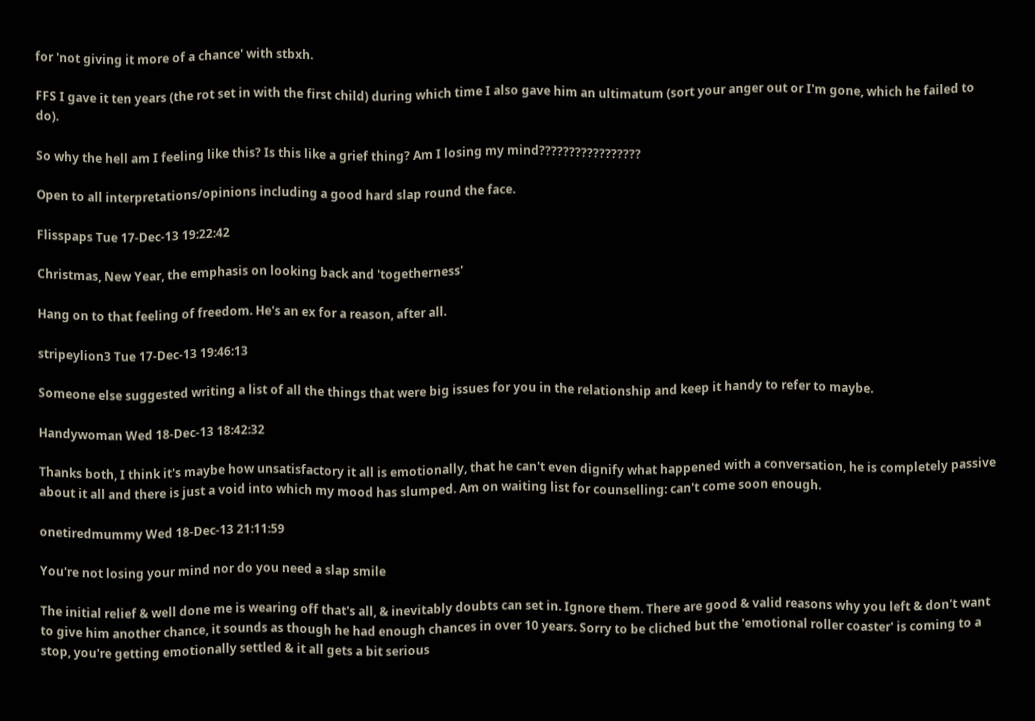for 'not giving it more of a chance' with stbxh.

FFS I gave it ten years (the rot set in with the first child) during which time I also gave him an ultimatum (sort your anger out or I'm gone, which he failed to do).

So why the hell am I feeling like this? Is this like a grief thing? Am I losing my mind?????????????????

Open to all interpretations/opinions including a good hard slap round the face.

Flisspaps Tue 17-Dec-13 19:22:42

Christmas, New Year, the emphasis on looking back and 'togetherness'

Hang on to that feeling of freedom. He's an ex for a reason, after all.

stripeylion3 Tue 17-Dec-13 19:46:13

Someone else suggested writing a list of all the things that were big issues for you in the relationship and keep it handy to refer to maybe.

Handywoman Wed 18-Dec-13 18:42:32

Thanks both, I think it's maybe how unsatisfactory it all is emotionally, that he can't even dignify what happened with a conversation, he is completely passive about it all and there is just a void into which my mood has slumped. Am on waiting list for counselling: can't come soon enough.

onetiredmummy Wed 18-Dec-13 21:11:59

You're not losing your mind nor do you need a slap smile

The initial relief & well done me is wearing off that's all, & inevitably doubts can set in. Ignore them. There are good & valid reasons why you left & don't want to give him another chance, it sounds as though he had enough chances in over 10 years. Sorry to be cliched but the 'emotional roller coaster' is coming to a stop, you're getting emotionally settled & it all gets a bit serious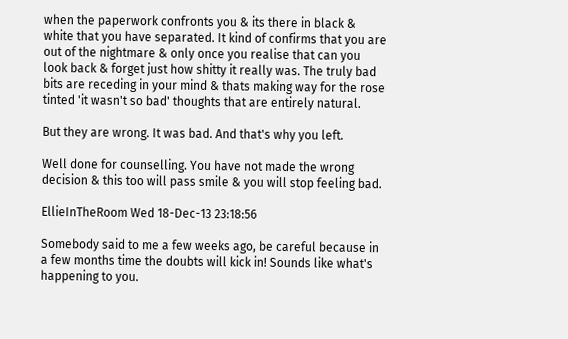when the paperwork confronts you & its there in black & white that you have separated. It kind of confirms that you are out of the nightmare & only once you realise that can you look back & forget just how shitty it really was. The truly bad bits are receding in your mind & thats making way for the rose tinted 'it wasn't so bad' thoughts that are entirely natural.

But they are wrong. It was bad. And that's why you left.

Well done for counselling. You have not made the wrong decision & this too will pass smile & you will stop feeling bad.

EllieInTheRoom Wed 18-Dec-13 23:18:56

Somebody said to me a few weeks ago, be careful because in a few months time the doubts will kick in! Sounds like what's happening to you.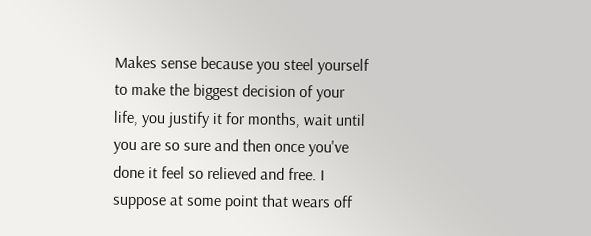Makes sense because you steel yourself to make the biggest decision of your life, you justify it for months, wait until you are so sure and then once you've done it feel so relieved and free. I suppose at some point that wears off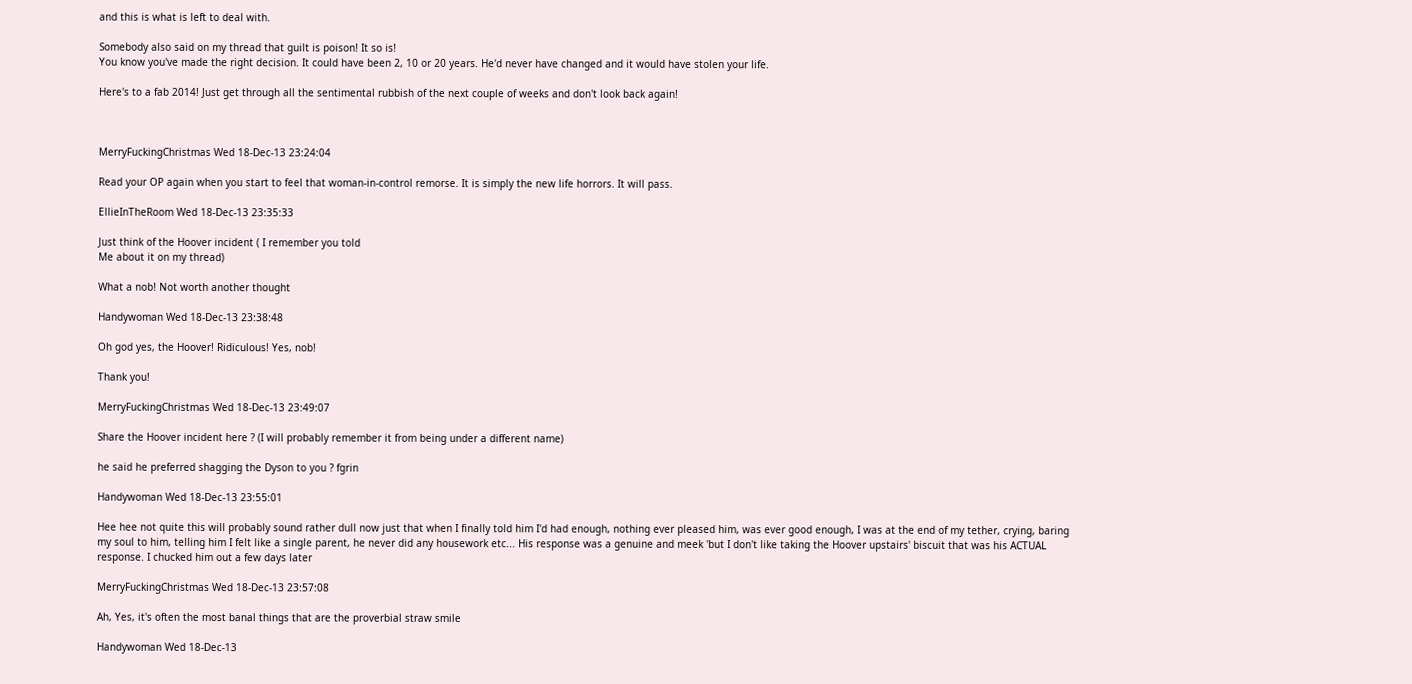and this is what is left to deal with.

Somebody also said on my thread that guilt is poison! It so is!
You know you've made the right decision. It could have been 2, 10 or 20 years. He'd never have changed and it would have stolen your life.

Here's to a fab 2014! Just get through all the sentimental rubbish of the next couple of weeks and don't look back again!



MerryFuckingChristmas Wed 18-Dec-13 23:24:04

Read your OP again when you start to feel that woman-in-control remorse. It is simply the new life horrors. It will pass.

EllieInTheRoom Wed 18-Dec-13 23:35:33

Just think of the Hoover incident ( I remember you told
Me about it on my thread)

What a nob! Not worth another thought

Handywoman Wed 18-Dec-13 23:38:48

Oh god yes, the Hoover! Ridiculous! Yes, nob!

Thank you!

MerryFuckingChristmas Wed 18-Dec-13 23:49:07

Share the Hoover incident here ? (I will probably remember it from being under a different name)

he said he preferred shagging the Dyson to you ? fgrin

Handywoman Wed 18-Dec-13 23:55:01

Hee hee not quite this will probably sound rather dull now just that when I finally told him I'd had enough, nothing ever pleased him, was ever good enough, I was at the end of my tether, crying, baring my soul to him, telling him I felt like a single parent, he never did any housework etc... His response was a genuine and meek 'but I don't like taking the Hoover upstairs' biscuit that was his ACTUAL response. I chucked him out a few days later

MerryFuckingChristmas Wed 18-Dec-13 23:57:08

Ah, Yes, it's often the most banal things that are the proverbial straw smile

Handywoman Wed 18-Dec-13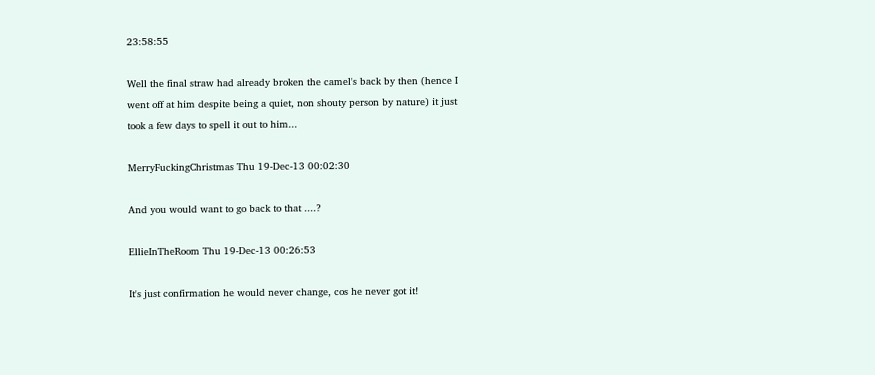23:58:55

Well the final straw had already broken the camel's back by then (hence I went off at him despite being a quiet, non shouty person by nature) it just took a few days to spell it out to him...

MerryFuckingChristmas Thu 19-Dec-13 00:02:30

And you would want to go back to that ....?

EllieInTheRoom Thu 19-Dec-13 00:26:53

It's just confirmation he would never change, cos he never got it!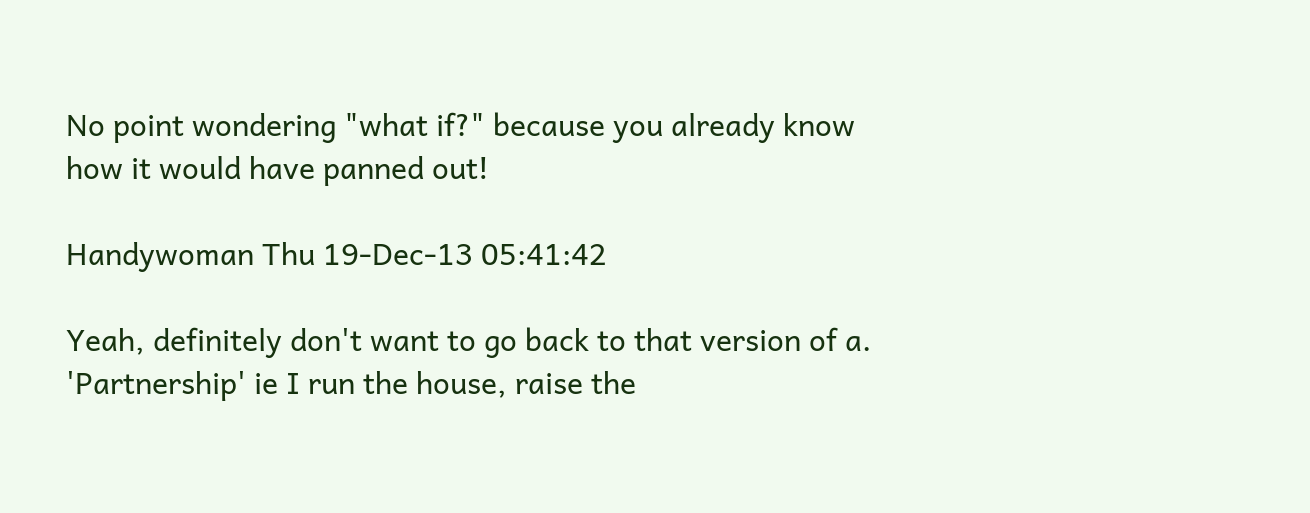No point wondering "what if?" because you already know how it would have panned out!

Handywoman Thu 19-Dec-13 05:41:42

Yeah, definitely don't want to go back to that version of a. 'Partnership' ie I run the house, raise the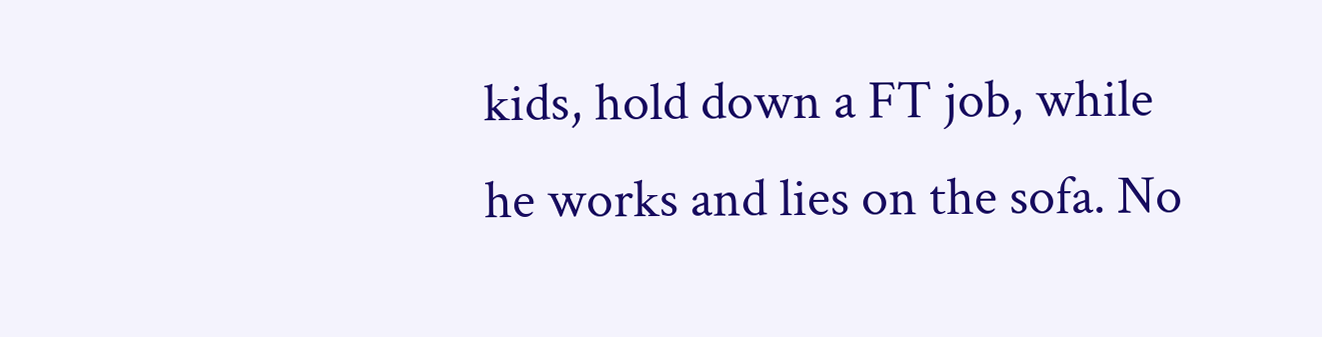kids, hold down a FT job, while he works and lies on the sofa. No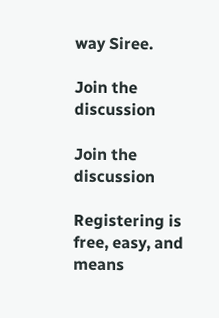way Siree.

Join the discussion

Join the discussion

Registering is free, easy, and means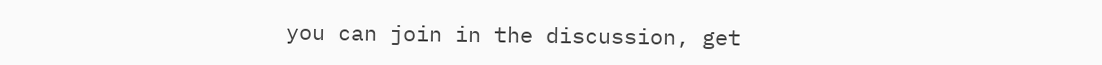you can join in the discussion, get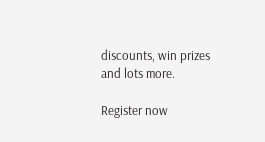discounts, win prizes and lots more.

Register now